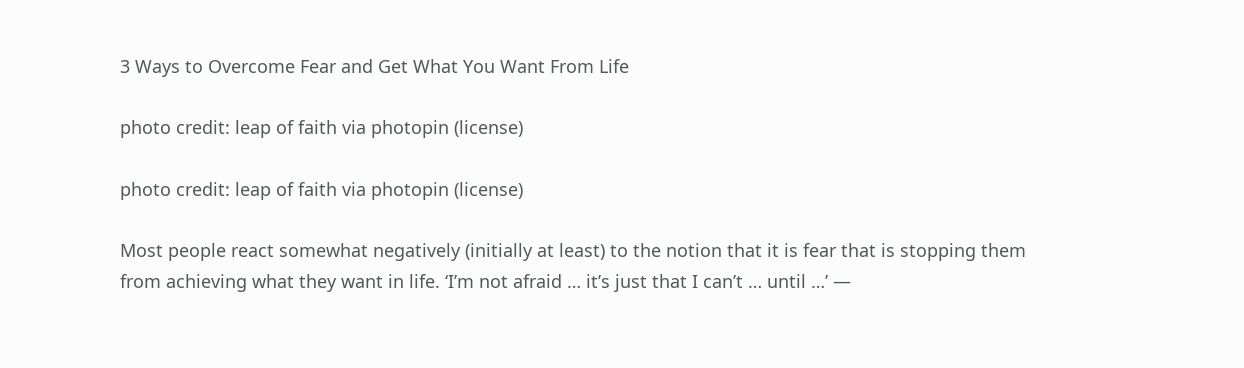3 Ways to Overcome Fear and Get What You Want From Life

photo credit: leap of faith via photopin (license)

photo credit: leap of faith via photopin (license)

Most people react somewhat negatively (initially at least) to the notion that it is fear that is stopping them from achieving what they want in life. ‘I’m not afraid … it’s just that I can’t … until …’ —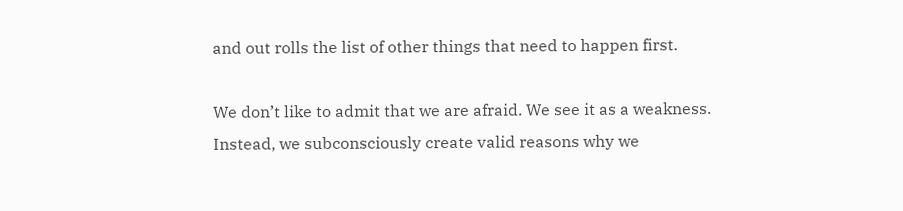and out rolls the list of other things that need to happen first.

We don’t like to admit that we are afraid. We see it as a weakness. Instead, we subconsciously create valid reasons why we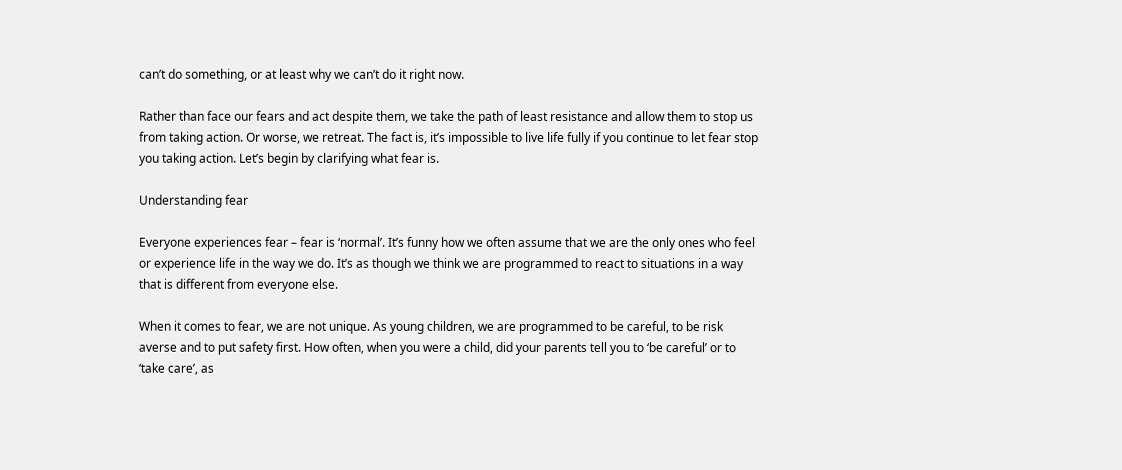can’t do something, or at least why we can’t do it right now.

Rather than face our fears and act despite them, we take the path of least resistance and allow them to stop us from taking action. Or worse, we retreat. The fact is, it’s impossible to live life fully if you continue to let fear stop you taking action. Let’s begin by clarifying what fear is.

Understanding fear

Everyone experiences fear – fear is ‘normal’. It’s funny how we often assume that we are the only ones who feel or experience life in the way we do. It’s as though we think we are programmed to react to situations in a way that is different from everyone else.

When it comes to fear, we are not unique. As young children, we are programmed to be careful, to be risk averse and to put safety first. How often, when you were a child, did your parents tell you to ‘be careful’ or to ‘take care’, as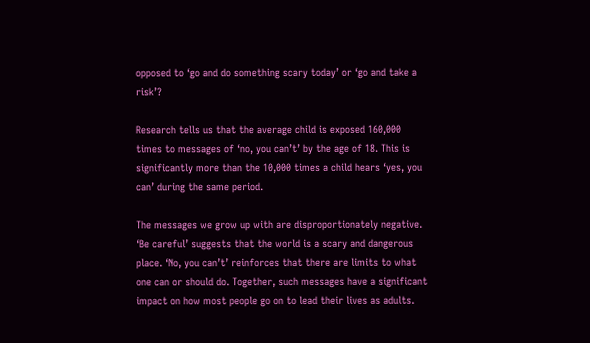opposed to ‘go and do something scary today’ or ‘go and take a risk’?

Research tells us that the average child is exposed 160,000 times to messages of ‘no, you can’t’ by the age of 18. This is significantly more than the 10,000 times a child hears ‘yes, you can’ during the same period.

The messages we grow up with are disproportionately negative. ‘Be careful’ suggests that the world is a scary and dangerous place. ‘No, you can’t’ reinforces that there are limits to what one can or should do. Together, such messages have a significant impact on how most people go on to lead their lives as adults.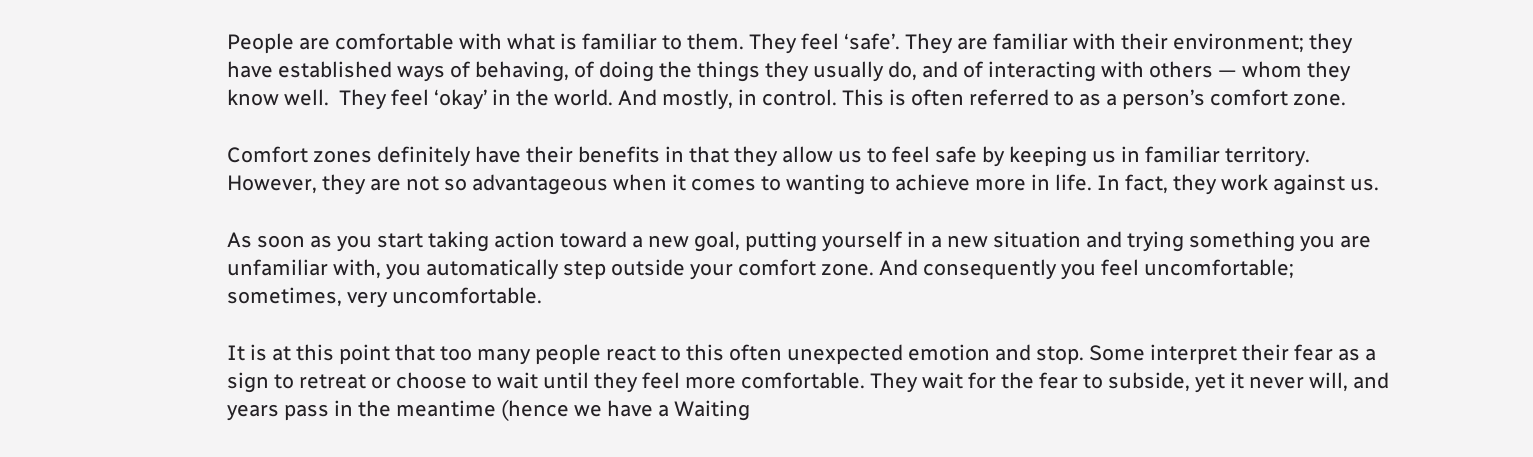People are comfortable with what is familiar to them. They feel ‘safe’. They are familiar with their environment; they have established ways of behaving, of doing the things they usually do, and of interacting with others — whom they know well.  They feel ‘okay’ in the world. And mostly, in control. This is often referred to as a person’s comfort zone.

Comfort zones definitely have their benefits in that they allow us to feel safe by keeping us in familiar territory. However, they are not so advantageous when it comes to wanting to achieve more in life. In fact, they work against us.

As soon as you start taking action toward a new goal, putting yourself in a new situation and trying something you are unfamiliar with, you automatically step outside your comfort zone. And consequently you feel uncomfortable; sometimes, very uncomfortable.

It is at this point that too many people react to this often unexpected emotion and stop. Some interpret their fear as a sign to retreat or choose to wait until they feel more comfortable. They wait for the fear to subside, yet it never will, and years pass in the meantime (hence we have a Waiting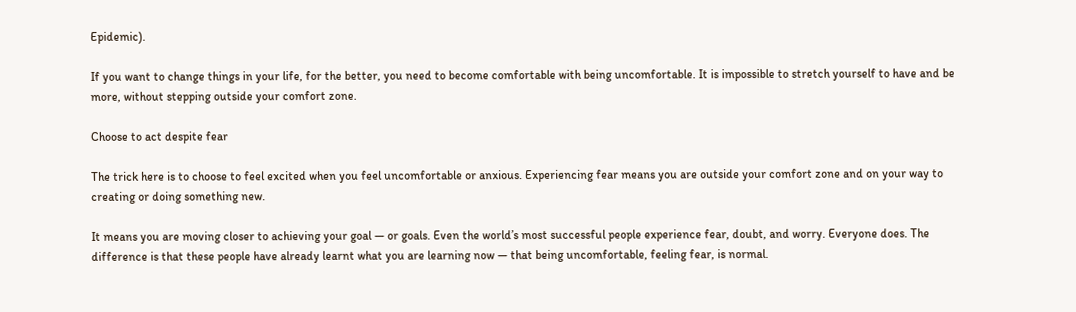Epidemic).

If you want to change things in your life, for the better, you need to become comfortable with being uncomfortable. It is impossible to stretch yourself to have and be more, without stepping outside your comfort zone.

Choose to act despite fear

The trick here is to choose to feel excited when you feel uncomfortable or anxious. Experiencing fear means you are outside your comfort zone and on your way to creating or doing something new.

It means you are moving closer to achieving your goal — or goals. Even the world’s most successful people experience fear, doubt, and worry. Everyone does. The difference is that these people have already learnt what you are learning now — that being uncomfortable, feeling fear, is normal.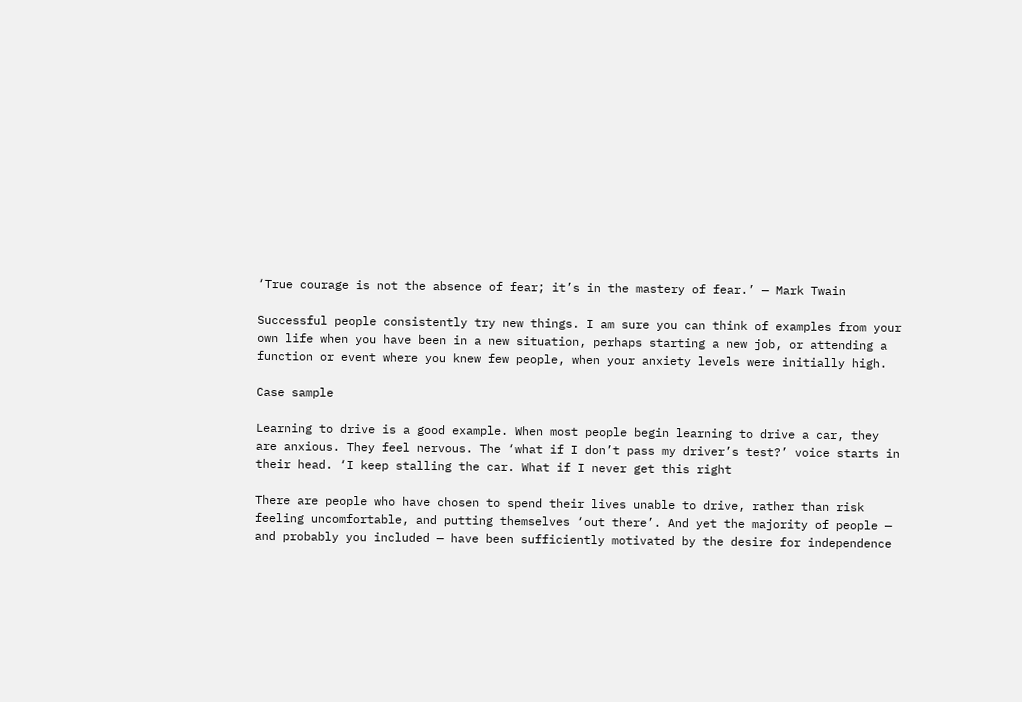‘True courage is not the absence of fear; it’s in the mastery of fear.’ — Mark Twain

Successful people consistently try new things. I am sure you can think of examples from your own life when you have been in a new situation, perhaps starting a new job, or attending a function or event where you knew few people, when your anxiety levels were initially high.

Case sample

Learning to drive is a good example. When most people begin learning to drive a car, they are anxious. They feel nervous. The ‘what if I don’t pass my driver’s test?’ voice starts in their head. ‘I keep stalling the car. What if I never get this right

There are people who have chosen to spend their lives unable to drive, rather than risk feeling uncomfortable, and putting themselves ‘out there’. And yet the majority of people — and probably you included — have been sufficiently motivated by the desire for independence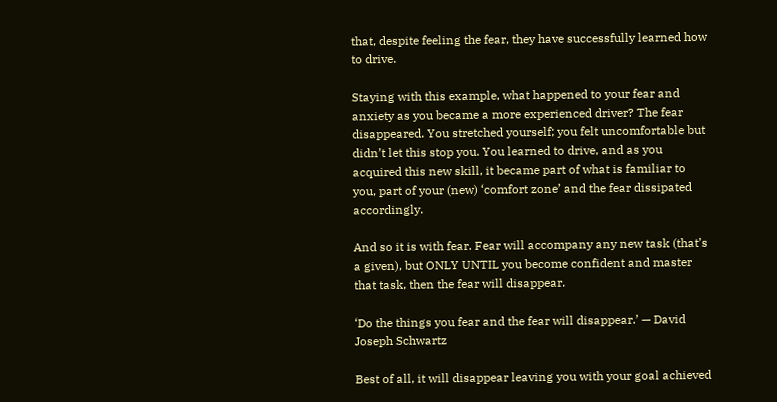that, despite feeling the fear, they have successfully learned how to drive.

Staying with this example, what happened to your fear and anxiety as you became a more experienced driver? The fear disappeared. You stretched yourself; you felt uncomfortable but didn’t let this stop you. You learned to drive, and as you acquired this new skill, it became part of what is familiar to you, part of your (new) ‘comfort zone’ and the fear dissipated accordingly.

And so it is with fear. Fear will accompany any new task (that’s a given), but ONLY UNTIL you become confident and master that task, then the fear will disappear.

‘Do the things you fear and the fear will disappear.’ — David Joseph Schwartz

Best of all, it will disappear leaving you with your goal achieved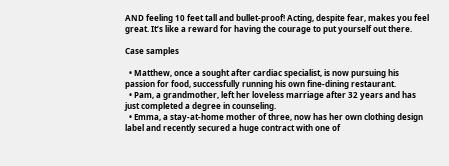AND feeling 10 feet tall and bullet-proof! Acting, despite fear, makes you feel great. It’s like a reward for having the courage to put yourself out there.

Case samples

  • Matthew, once a sought after cardiac specialist, is now pursuing his passion for food, successfully running his own fine-dining restaurant.
  • Pam, a grandmother, left her loveless marriage after 32 years and has just completed a degree in counseling.
  • Emma, a stay-at-home mother of three, now has her own clothing design label and recently secured a huge contract with one of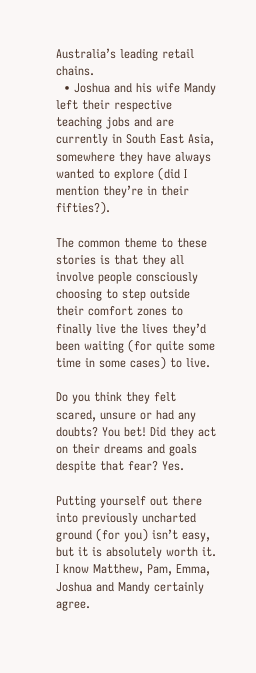Australia’s leading retail chains.
  • Joshua and his wife Mandy left their respective teaching jobs and are currently in South East Asia, somewhere they have always wanted to explore (did I mention they’re in their fifties?).

The common theme to these stories is that they all involve people consciously choosing to step outside their comfort zones to finally live the lives they’d been waiting (for quite some time in some cases) to live.

Do you think they felt scared, unsure or had any doubts? You bet! Did they act on their dreams and goals despite that fear? Yes.

Putting yourself out there into previously uncharted ground (for you) isn’t easy, but it is absolutely worth it. I know Matthew, Pam, Emma, Joshua and Mandy certainly agree.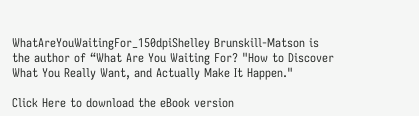WhatAreYouWaitingFor_150dpiShelley Brunskill-Matson is the author of “What Are You Waiting For? "How to Discover What You Really Want, and Actually Make It Happen."

Click Here to download the eBook version